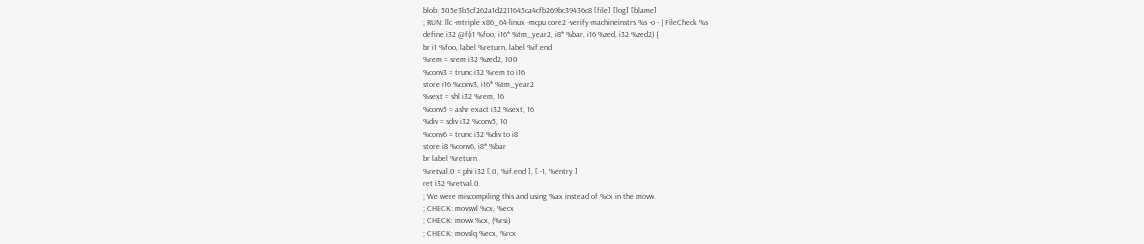blob: 505e3b5cf262a1d2211645ca4cfb269bc39436c8 [file] [log] [blame]
; RUN: llc -mtriple x86_64-linux -mcpu core2 -verify-machineinstrs %s -o - | FileCheck %s
define i32 @f(i1 %foo, i16* %tm_year2, i8* %bar, i16 %zed, i32 %zed2) {
br i1 %foo, label %return, label %if.end
%rem = srem i32 %zed2, 100
%conv3 = trunc i32 %rem to i16
store i16 %conv3, i16* %tm_year2
%sext = shl i32 %rem, 16
%conv5 = ashr exact i32 %sext, 16
%div = sdiv i32 %conv5, 10
%conv6 = trunc i32 %div to i8
store i8 %conv6, i8* %bar
br label %return
%retval.0 = phi i32 [ 0, %if.end ], [ -1, %entry ]
ret i32 %retval.0
; We were miscompiling this and using %ax instead of %cx in the movw.
; CHECK: movswl %cx, %ecx
; CHECK: movw %cx, (%rsi)
; CHECK: movslq %ecx, %rcx